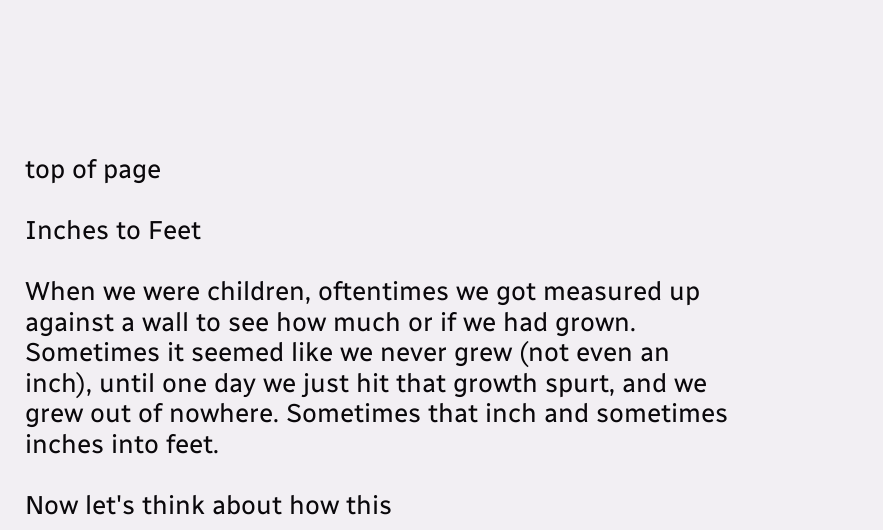top of page

Inches to Feet

When we were children, oftentimes we got measured up against a wall to see how much or if we had grown. Sometimes it seemed like we never grew (not even an inch), until one day we just hit that growth spurt, and we grew out of nowhere. Sometimes that inch and sometimes inches into feet.

Now let's think about how this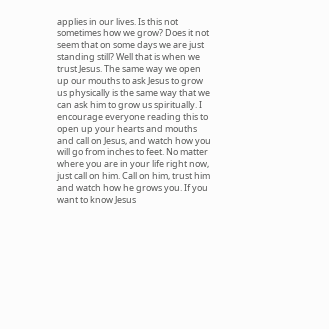applies in our lives. Is this not sometimes how we grow? Does it not seem that on some days we are just standing still? Well that is when we trust Jesus. The same way we open up our mouths to ask Jesus to grow us physically is the same way that we can ask him to grow us spiritually. I encourage everyone reading this to open up your hearts and mouths and call on Jesus, and watch how you will go from inches to feet. No matter where you are in your life right now, just call on him. Call on him, trust him and watch how he grows you. If you want to know Jesus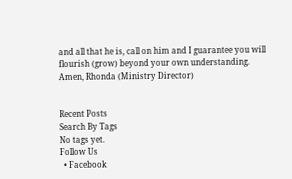and all that he is, call on him and I guarantee you will flourish (grow) beyond your own understanding. Amen, Rhonda (Ministry Director)


Recent Posts
Search By Tags
No tags yet.
Follow Us
  • Facebook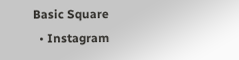Basic Square
  • Instagram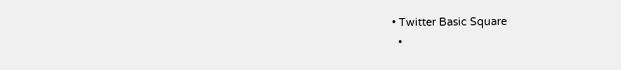• Twitter Basic Square
  •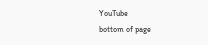YouTube
bottom of page